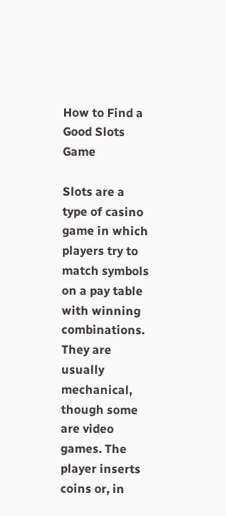How to Find a Good Slots Game

Slots are a type of casino game in which players try to match symbols on a pay table with winning combinations. They are usually mechanical, though some are video games. The player inserts coins or, in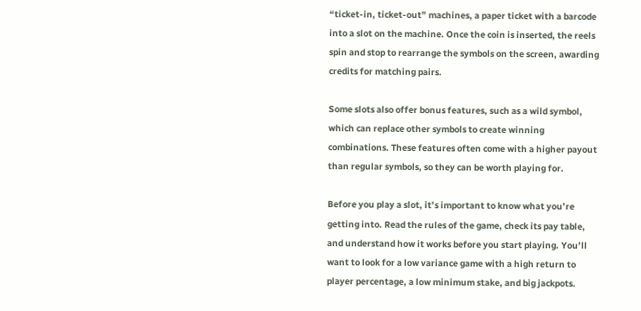“ticket-in, ticket-out” machines, a paper ticket with a barcode into a slot on the machine. Once the coin is inserted, the reels spin and stop to rearrange the symbols on the screen, awarding credits for matching pairs.

Some slots also offer bonus features, such as a wild symbol, which can replace other symbols to create winning combinations. These features often come with a higher payout than regular symbols, so they can be worth playing for.

Before you play a slot, it’s important to know what you’re getting into. Read the rules of the game, check its pay table, and understand how it works before you start playing. You’ll want to look for a low variance game with a high return to player percentage, a low minimum stake, and big jackpots.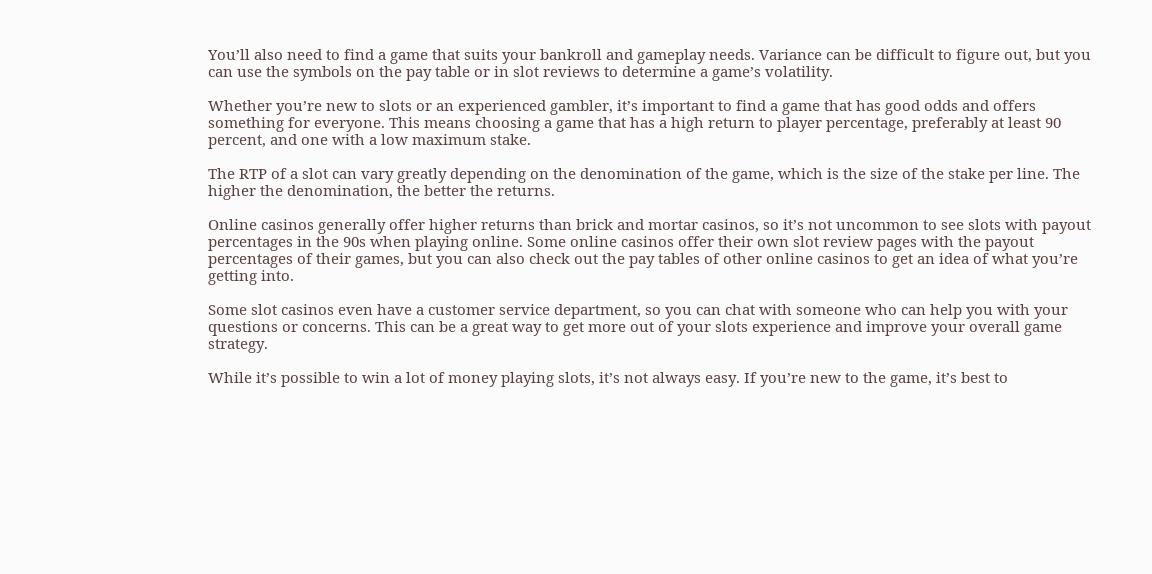You’ll also need to find a game that suits your bankroll and gameplay needs. Variance can be difficult to figure out, but you can use the symbols on the pay table or in slot reviews to determine a game’s volatility.

Whether you’re new to slots or an experienced gambler, it’s important to find a game that has good odds and offers something for everyone. This means choosing a game that has a high return to player percentage, preferably at least 90 percent, and one with a low maximum stake.

The RTP of a slot can vary greatly depending on the denomination of the game, which is the size of the stake per line. The higher the denomination, the better the returns.

Online casinos generally offer higher returns than brick and mortar casinos, so it’s not uncommon to see slots with payout percentages in the 90s when playing online. Some online casinos offer their own slot review pages with the payout percentages of their games, but you can also check out the pay tables of other online casinos to get an idea of what you’re getting into.

Some slot casinos even have a customer service department, so you can chat with someone who can help you with your questions or concerns. This can be a great way to get more out of your slots experience and improve your overall game strategy.

While it’s possible to win a lot of money playing slots, it’s not always easy. If you’re new to the game, it’s best to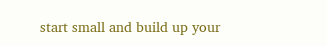start small and build up your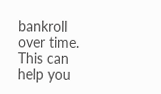bankroll over time. This can help you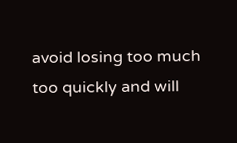avoid losing too much too quickly and will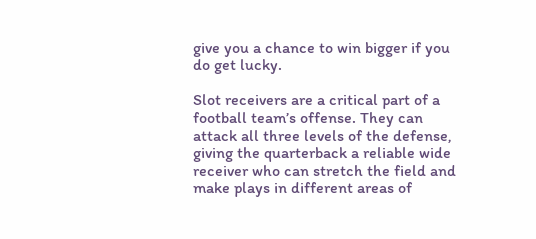give you a chance to win bigger if you do get lucky.

Slot receivers are a critical part of a football team’s offense. They can attack all three levels of the defense, giving the quarterback a reliable wide receiver who can stretch the field and make plays in different areas of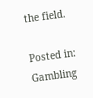the field.

Posted in: Gambling